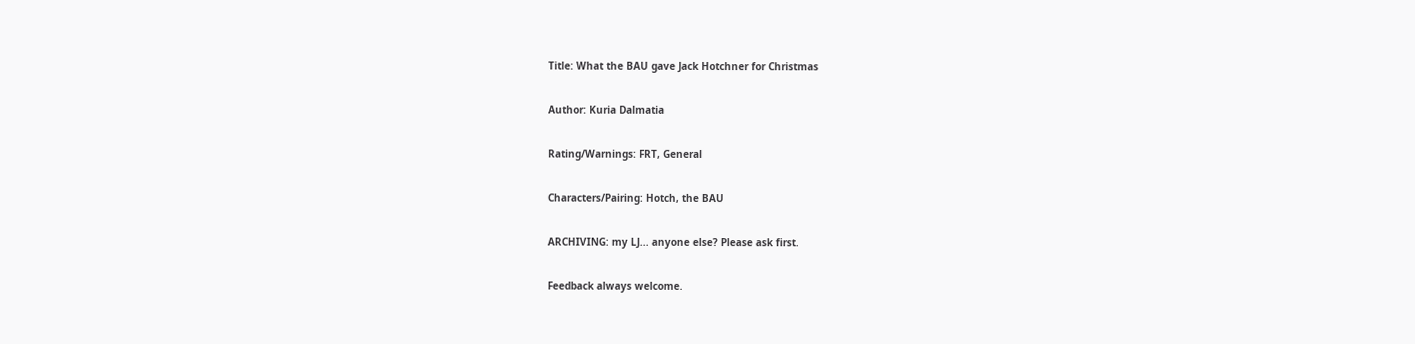Title: What the BAU gave Jack Hotchner for Christmas

Author: Kuria Dalmatia

Rating/Warnings: FRT, General

Characters/Pairing: Hotch, the BAU

ARCHIVING: my LJ... anyone else? Please ask first.

Feedback always welcome.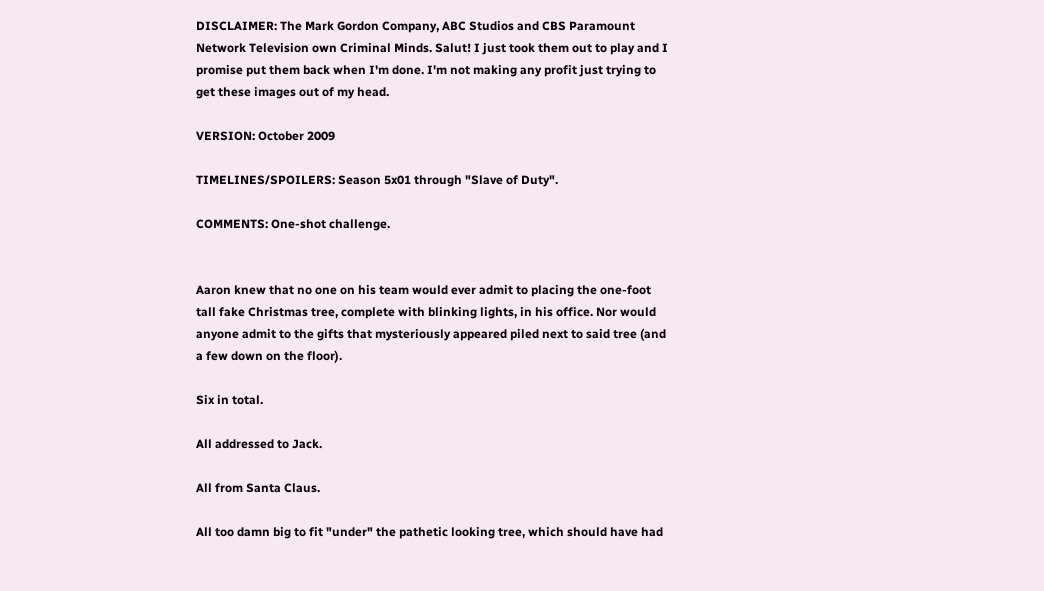DISCLAIMER: The Mark Gordon Company, ABC Studios and CBS Paramount Network Television own Criminal Minds. Salut! I just took them out to play and I promise put them back when I'm done. I'm not making any profit just trying to get these images out of my head.

VERSION: October 2009

TIMELINES/SPOILERS: Season 5x01 through "Slave of Duty".

COMMENTS: One-shot challenge.


Aaron knew that no one on his team would ever admit to placing the one-foot tall fake Christmas tree, complete with blinking lights, in his office. Nor would anyone admit to the gifts that mysteriously appeared piled next to said tree (and a few down on the floor).

Six in total.

All addressed to Jack.

All from Santa Claus.

All too damn big to fit "under" the pathetic looking tree, which should have had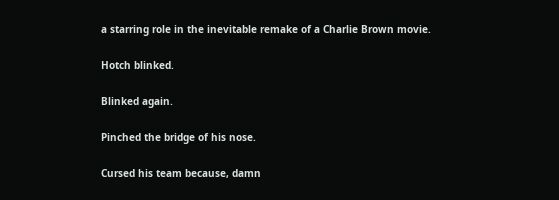a starring role in the inevitable remake of a Charlie Brown movie.

Hotch blinked.

Blinked again.

Pinched the bridge of his nose.

Cursed his team because, damn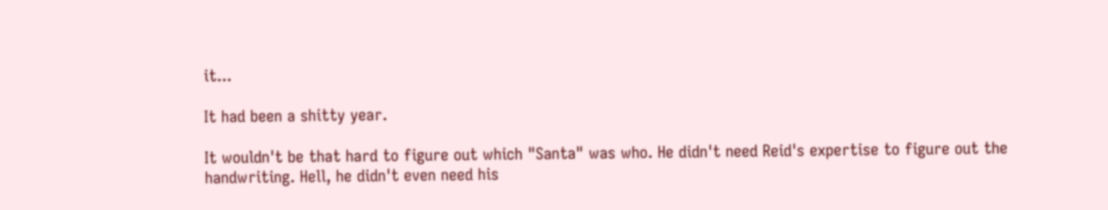it...

It had been a shitty year.

It wouldn't be that hard to figure out which "Santa" was who. He didn't need Reid's expertise to figure out the handwriting. Hell, he didn't even need his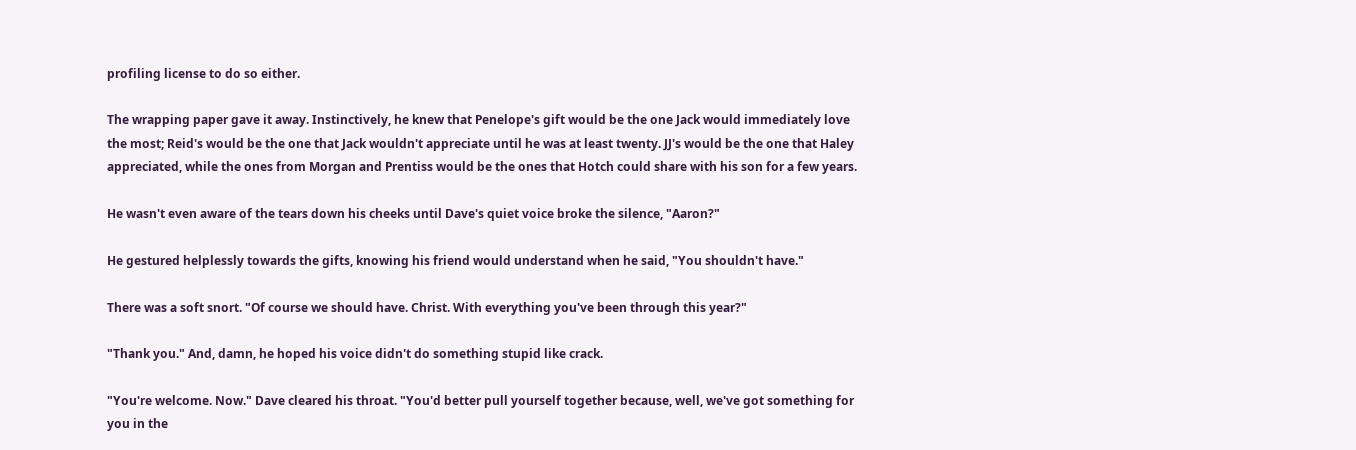profiling license to do so either.

The wrapping paper gave it away. Instinctively, he knew that Penelope's gift would be the one Jack would immediately love the most; Reid's would be the one that Jack wouldn't appreciate until he was at least twenty. JJ's would be the one that Haley appreciated, while the ones from Morgan and Prentiss would be the ones that Hotch could share with his son for a few years.

He wasn't even aware of the tears down his cheeks until Dave's quiet voice broke the silence, "Aaron?"

He gestured helplessly towards the gifts, knowing his friend would understand when he said, "You shouldn't have."

There was a soft snort. "Of course we should have. Christ. With everything you've been through this year?"

"Thank you." And, damn, he hoped his voice didn't do something stupid like crack.

"You're welcome. Now." Dave cleared his throat. "You'd better pull yourself together because, well, we've got something for you in the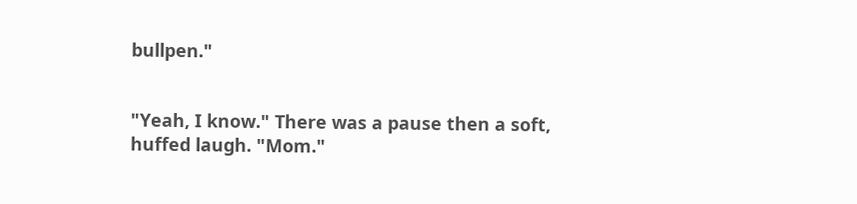bullpen."


"Yeah, I know." There was a pause then a soft, huffed laugh. "Mom."